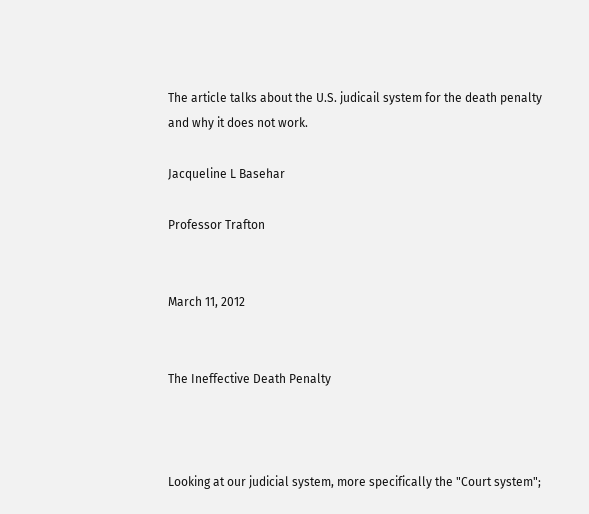The article talks about the U.S. judicail system for the death penalty and why it does not work.

Jacqueline L Basehar

Professor Trafton


March 11, 2012


The Ineffective Death Penalty



Looking at our judicial system, more specifically the "Court system";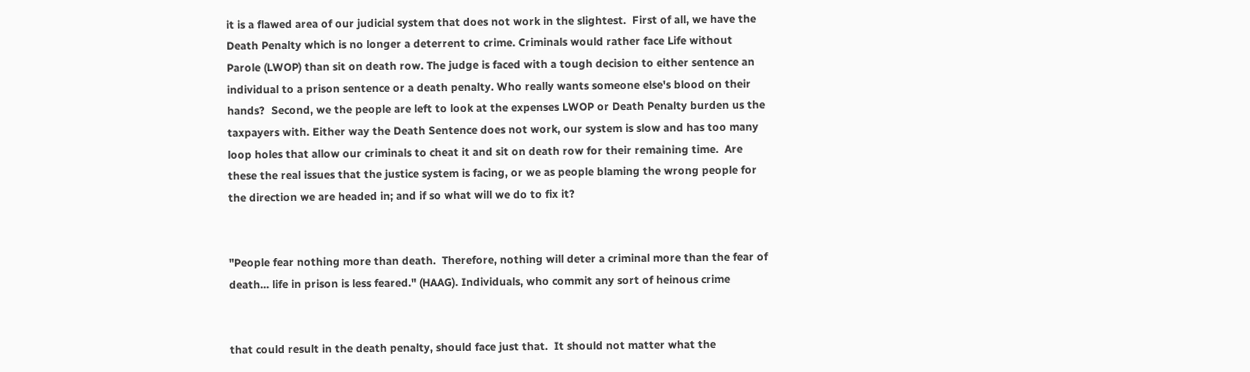it is a flawed area of our judicial system that does not work in the slightest.  First of all, we have the Death Penalty which is no longer a deterrent to crime. Criminals would rather face Life without Parole (LWOP) than sit on death row. The judge is faced with a tough decision to either sentence an individual to a prison sentence or a death penalty. Who really wants someone else's blood on their hands?  Second, we the people are left to look at the expenses LWOP or Death Penalty burden us the taxpayers with. Either way the Death Sentence does not work, our system is slow and has too many loop holes that allow our criminals to cheat it and sit on death row for their remaining time.  Are these the real issues that the justice system is facing, or we as people blaming the wrong people for the direction we are headed in; and if so what will we do to fix it?


"People fear nothing more than death.  Therefore, nothing will deter a criminal more than the fear of death... life in prison is less feared." (HAAG). Individuals, who commit any sort of heinous crime


that could result in the death penalty, should face just that.  It should not matter what the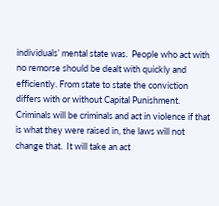individuals’ mental state was.  People who act with no remorse should be dealt with quickly and efficiently. From state to state the conviction differs with or without Capital Punishment.  Criminals will be criminals and act in violence if that is what they were raised in, the laws will not change that.  It will take an act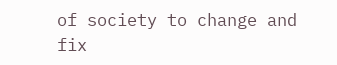of society to change and fix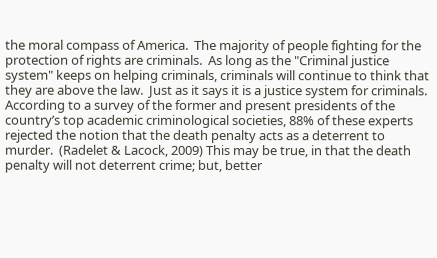the moral compass of America.  The majority of people fighting for the protection of rights are criminals.  As long as the "Criminal justice system" keeps on helping criminals, criminals will continue to think that they are above the law.  Just as it says it is a justice system for criminals.  According to a survey of the former and present presidents of the country’s top academic criminological societies, 88% of these experts rejected the notion that the death penalty acts as a deterrent to murder.  (Radelet & Lacock, 2009) This may be true, in that the death penalty will not deterrent crime; but, better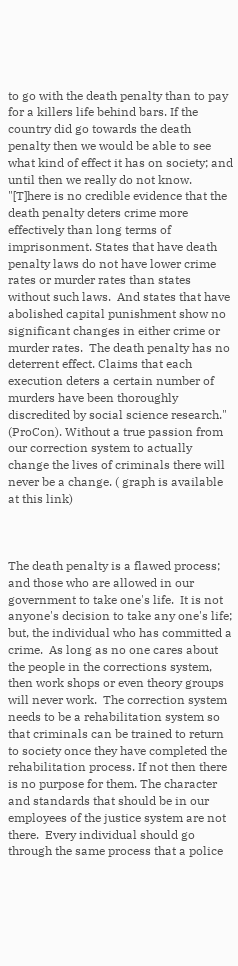to go with the death penalty than to pay for a killers life behind bars. If the country did go towards the death penalty then we would be able to see what kind of effect it has on society; and until then we really do not know.  "[T]here is no credible evidence that the death penalty deters crime more effectively than long terms of imprisonment. States that have death penalty laws do not have lower crime rates or murder rates than states without such laws.  And states that have abolished capital punishment show no significant changes in either crime or murder rates.  The death penalty has no deterrent effect. Claims that each execution deters a certain number of murders have been thoroughly discredited by social science research." (ProCon). Without a true passion from our correction system to actually change the lives of criminals there will never be a change. ( graph is available at this link)



The death penalty is a flawed process; and those who are allowed in our government to take one's life.  It is not anyone's decision to take any one's life; but, the individual who has committed a crime.  As long as no one cares about the people in the corrections system, then work shops or even theory groups will never work.  The correction system needs to be a rehabilitation system so that criminals can be trained to return to society once they have completed the rehabilitation process. If not then there is no purpose for them. The character and standards that should be in our employees of the justice system are not there.  Every individual should go through the same process that a police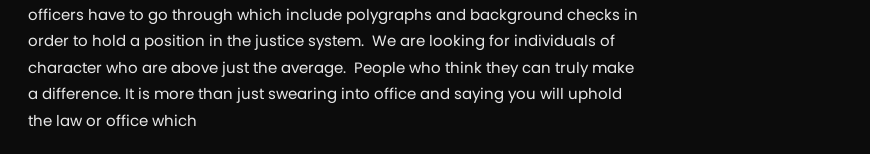officers have to go through which include polygraphs and background checks in order to hold a position in the justice system.  We are looking for individuals of character who are above just the average.  People who think they can truly make a difference. It is more than just swearing into office and saying you will uphold the law or office which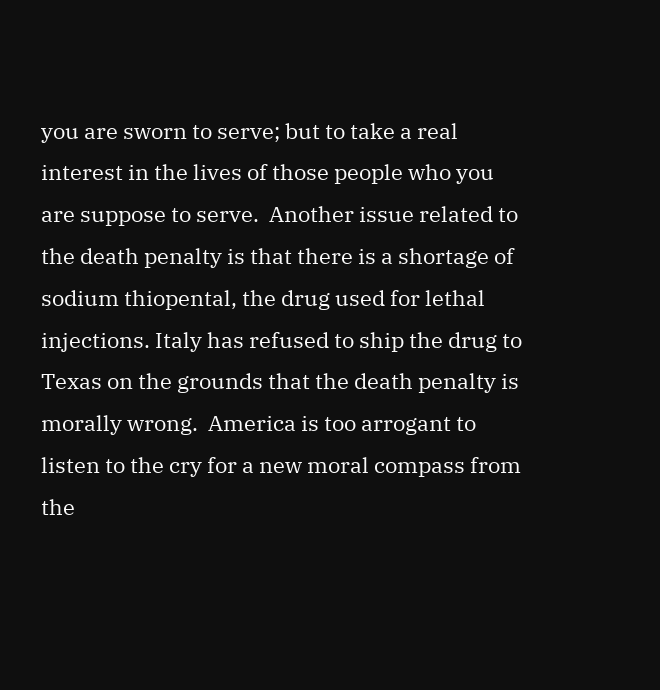you are sworn to serve; but to take a real interest in the lives of those people who you are suppose to serve.  Another issue related to the death penalty is that there is a shortage of sodium thiopental, the drug used for lethal injections. Italy has refused to ship the drug to Texas on the grounds that the death penalty is morally wrong.  America is too arrogant to listen to the cry for a new moral compass from the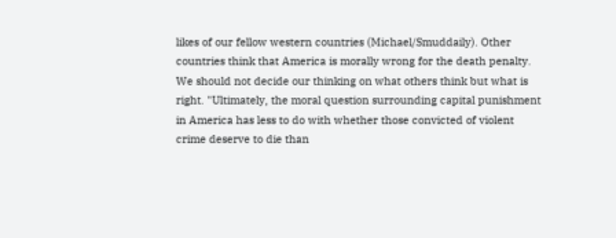likes of our fellow western countries (Michael/Smuddaily). Other countries think that America is morally wrong for the death penalty. We should not decide our thinking on what others think but what is right. "Ultimately, the moral question surrounding capital punishment in America has less to do with whether those convicted of violent crime deserve to die than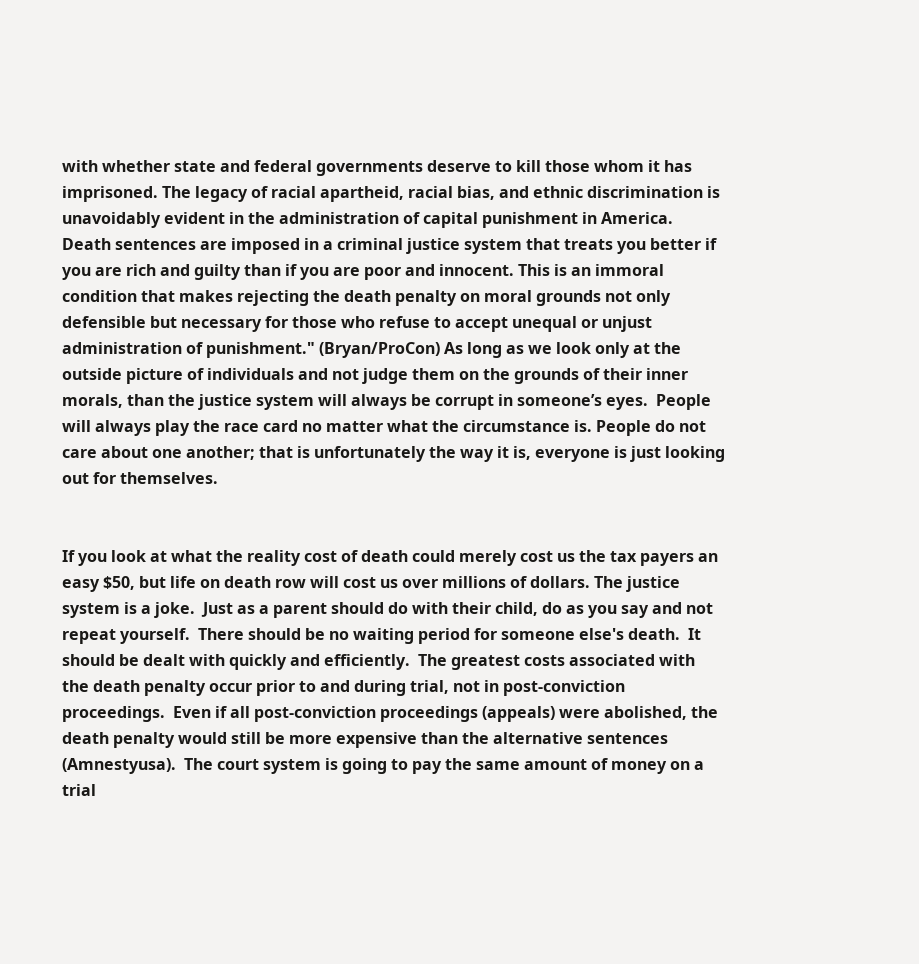with whether state and federal governments deserve to kill those whom it has imprisoned. The legacy of racial apartheid, racial bias, and ethnic discrimination is unavoidably evident in the administration of capital punishment in America.  Death sentences are imposed in a criminal justice system that treats you better if you are rich and guilty than if you are poor and innocent. This is an immoral condition that makes rejecting the death penalty on moral grounds not only defensible but necessary for those who refuse to accept unequal or unjust administration of punishment." (Bryan/ProCon) As long as we look only at the outside picture of individuals and not judge them on the grounds of their inner morals, than the justice system will always be corrupt in someone’s eyes.  People will always play the race card no matter what the circumstance is. People do not care about one another; that is unfortunately the way it is, everyone is just looking out for themselves.


If you look at what the reality cost of death could merely cost us the tax payers an easy $50, but life on death row will cost us over millions of dollars. The justice system is a joke.  Just as a parent should do with their child, do as you say and not repeat yourself.  There should be no waiting period for someone else's death.  It should be dealt with quickly and efficiently.  The greatest costs associated with the death penalty occur prior to and during trial, not in post-conviction proceedings.  Even if all post-conviction proceedings (appeals) were abolished, the death penalty would still be more expensive than the alternative sentences (Amnestyusa).  The court system is going to pay the same amount of money on a trial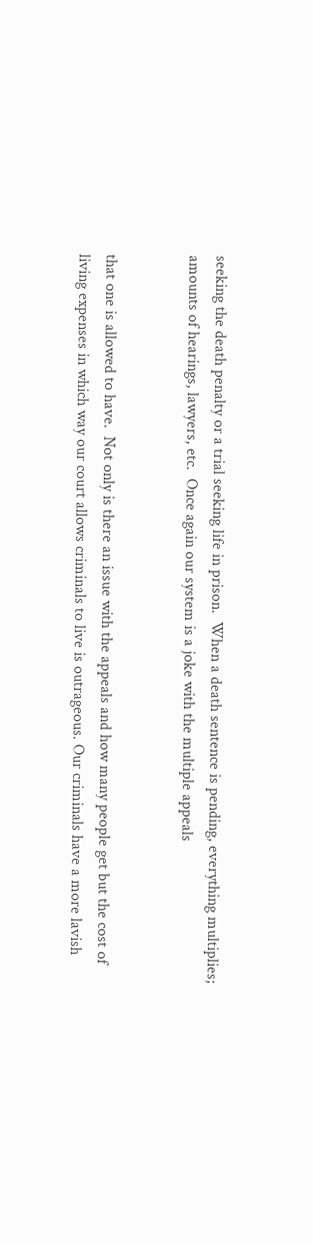seeking the death penalty or a trial seeking life in prison.  When a death sentence is pending, everything multiplies; amounts of hearings, lawyers, etc.  Once again our system is a joke with the multiple appeals


that one is allowed to have.  Not only is there an issue with the appeals and how many people get but the cost of living expenses in which way our court allows criminals to live is outrageous. Our criminals have a more lavish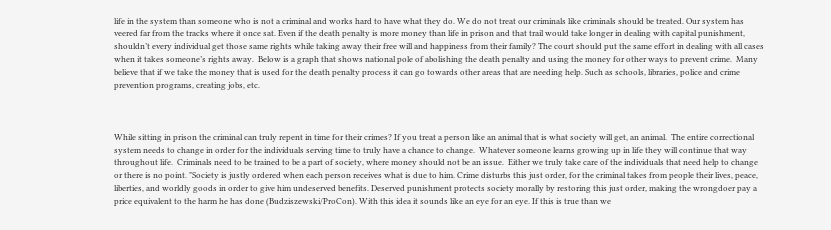life in the system than someone who is not a criminal and works hard to have what they do. We do not treat our criminals like criminals should be treated. Our system has veered far from the tracks where it once sat. Even if the death penalty is more money than life in prison and that trail would take longer in dealing with capital punishment, shouldn’t every individual get those same rights while taking away their free will and happiness from their family? The court should put the same effort in dealing with all cases when it takes someone’s rights away.  Below is a graph that shows national pole of abolishing the death penalty and using the money for other ways to prevent crime.  Many believe that if we take the money that is used for the death penalty process it can go towards other areas that are needing help. Such as schools, libraries, police and crime prevention programs, creating jobs, etc.



While sitting in prison the criminal can truly repent in time for their crimes? If you treat a person like an animal that is what society will get, an animal.  The entire correctional system needs to change in order for the individuals serving time to truly have a chance to change.  Whatever someone learns growing up in life they will continue that way throughout life.  Criminals need to be trained to be a part of society, where money should not be an issue.  Either we truly take care of the individuals that need help to change or there is no point. "Society is justly ordered when each person receives what is due to him. Crime disturbs this just order, for the criminal takes from people their lives, peace, liberties, and worldly goods in order to give him undeserved benefits. Deserved punishment protects society morally by restoring this just order, making the wrongdoer pay a price equivalent to the harm he has done (Budziszewski/ProCon). With this idea it sounds like an eye for an eye. If this is true than we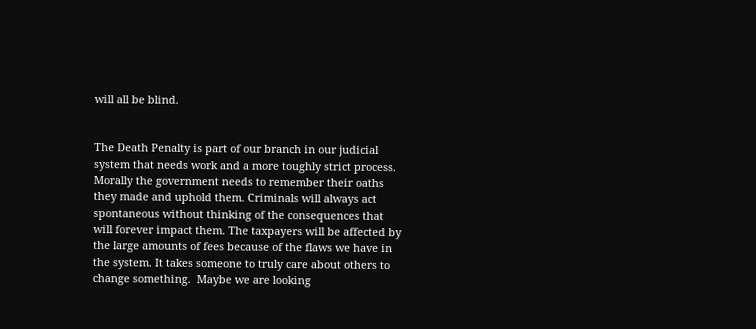will all be blind.


The Death Penalty is part of our branch in our judicial system that needs work and a more toughly strict process. Morally the government needs to remember their oaths they made and uphold them. Criminals will always act spontaneous without thinking of the consequences that will forever impact them. The taxpayers will be affected by the large amounts of fees because of the flaws we have in the system. It takes someone to truly care about others to change something.  Maybe we are looking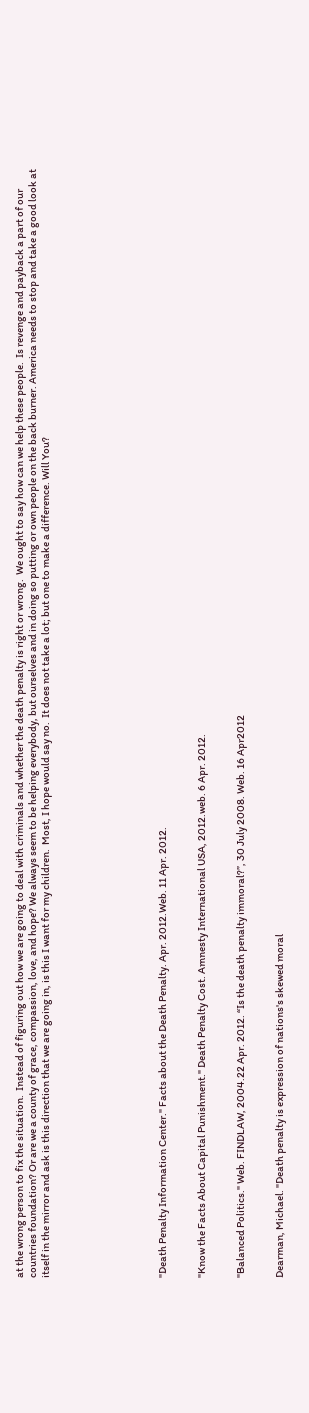at the wrong person to fix the situation.  Instead of figuring out how we are going to deal with criminals and whether the death penalty is right or wrong.  We ought to say how can we help these people.  Is revenge and payback a part of our countries foundation? Or are we a county of grace, compassion, love, and hope? We always seem to be helping everybody, but ourselves and in doing so putting or own people on the back burner. America needs to stop and take a good look at itself in the mirror and ask is this direction that we are going in, is this I want for my children.  Most, I hope would say no.  It does not take a lot; but one to make a difference. Will You?








"Death Penalty Information Center." Facts about the Death Penalty. Apr. 2012.Web. 11 Apr. 2012.


"Know the Facts About Capital Punishment." Death Penalty Cost. Amnesty International USA, 2012.web. 6 Apr. 2012.


"Balanced Politics." Web. FINDLAW, 2004.22 Apr. 2012. “Is the death penalty immoral?”, 30 July 2008. Web. 16 Apr2012


Dearman, Michael. "Death penalty is expression of nations's skewed moral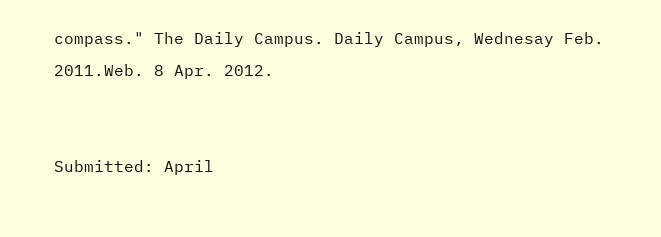compass." The Daily Campus. Daily Campus, Wednesay Feb. 2011.Web. 8 Apr. 2012.


Submitted: April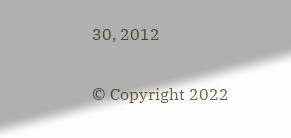30, 2012

© Copyright 2022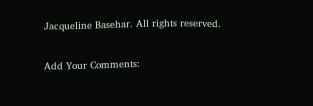Jacqueline Basehar. All rights reserved.

Add Your Comments: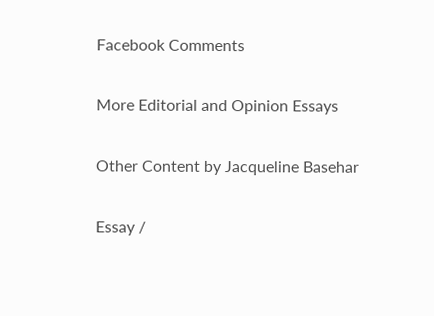Facebook Comments

More Editorial and Opinion Essays

Other Content by Jacqueline Basehar

Essay /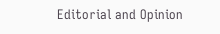Editorial and Opinion